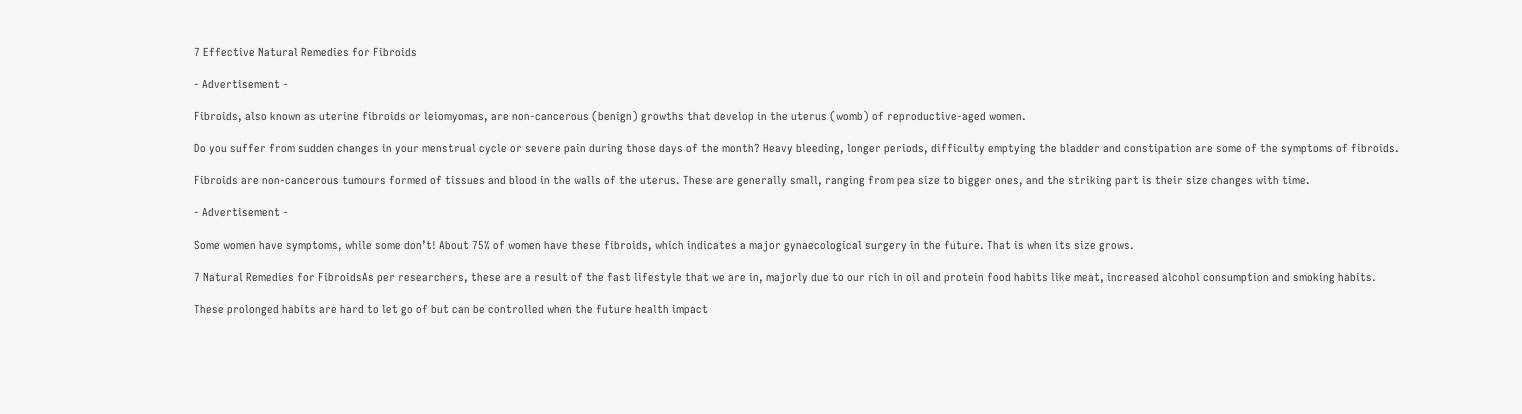7 Effective Natural Remedies for Fibroids

- Advertisement -

Fibroids, also known as uterine fibroids or leiomyomas, are non-cancerous (benign) growths that develop in the uterus (womb) of reproductive-aged women.

Do you suffer from sudden changes in your menstrual cycle or severe pain during those days of the month? Heavy bleeding, longer periods, difficulty emptying the bladder and constipation are some of the symptoms of fibroids.

Fibroids are non-cancerous tumours formed of tissues and blood in the walls of the uterus. These are generally small, ranging from pea size to bigger ones, and the striking part is their size changes with time.

- Advertisement -

Some women have symptoms, while some don’t! About 75% of women have these fibroids, which indicates a major gynaecological surgery in the future. That is when its size grows.

7 Natural Remedies for FibroidsAs per researchers, these are a result of the fast lifestyle that we are in, majorly due to our rich in oil and protein food habits like meat, increased alcohol consumption and smoking habits.

These prolonged habits are hard to let go of but can be controlled when the future health impact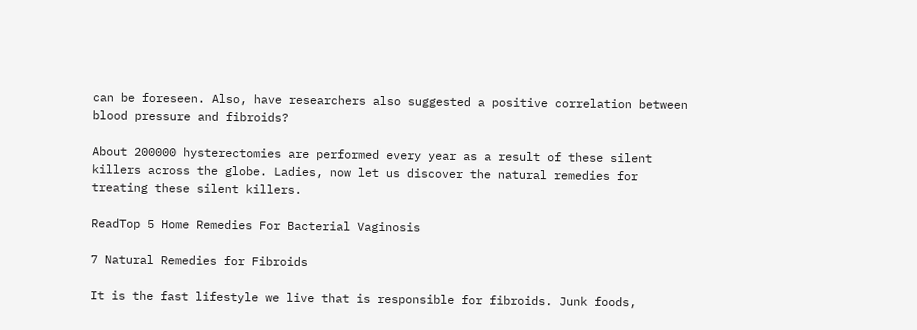can be foreseen. Also, have researchers also suggested a positive correlation between blood pressure and fibroids?

About 200000 hysterectomies are performed every year as a result of these silent killers across the globe. Ladies, now let us discover the natural remedies for treating these silent killers.

ReadTop 5 Home Remedies For Bacterial Vaginosis

7 Natural Remedies for Fibroids

It is the fast lifestyle we live that is responsible for fibroids. Junk foods,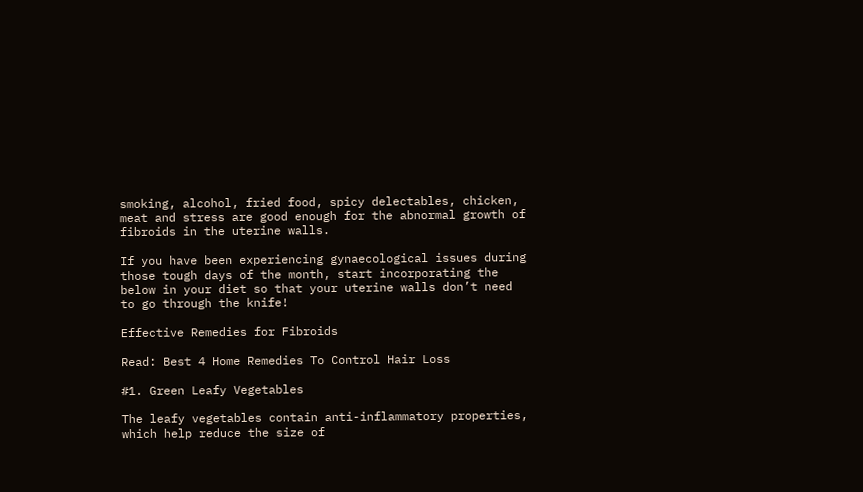smoking, alcohol, fried food, spicy delectables, chicken, meat and stress are good enough for the abnormal growth of fibroids in the uterine walls.

If you have been experiencing gynaecological issues during those tough days of the month, start incorporating the below in your diet so that your uterine walls don’t need to go through the knife!

Effective Remedies for Fibroids

Read: Best 4 Home Remedies To Control Hair Loss

#1. Green Leafy Vegetables

The leafy vegetables contain anti-inflammatory properties, which help reduce the size of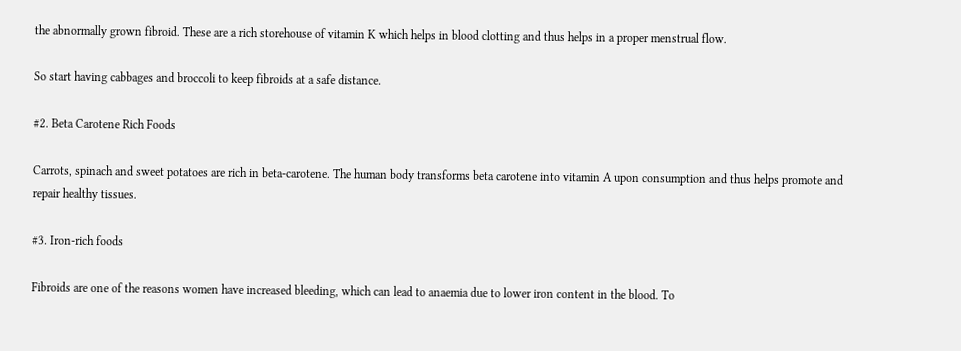the abnormally grown fibroid. These are a rich storehouse of vitamin K which helps in blood clotting and thus helps in a proper menstrual flow.

So start having cabbages and broccoli to keep fibroids at a safe distance.

#2. Beta Carotene Rich Foods

Carrots, spinach and sweet potatoes are rich in beta-carotene. The human body transforms beta carotene into vitamin A upon consumption and thus helps promote and repair healthy tissues.

#3. Iron-rich foods

Fibroids are one of the reasons women have increased bleeding, which can lead to anaemia due to lower iron content in the blood. To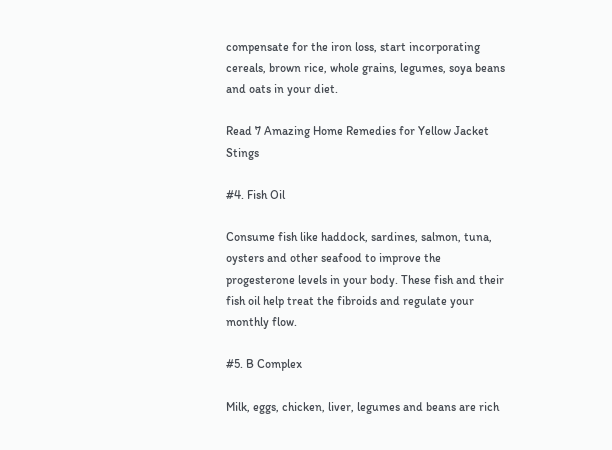compensate for the iron loss, start incorporating cereals, brown rice, whole grains, legumes, soya beans and oats in your diet.

Read 7 Amazing Home Remedies for Yellow Jacket Stings

#4. Fish Oil

Consume fish like haddock, sardines, salmon, tuna, oysters and other seafood to improve the progesterone levels in your body. These fish and their fish oil help treat the fibroids and regulate your monthly flow.

#5. B Complex

Milk, eggs, chicken, liver, legumes and beans are rich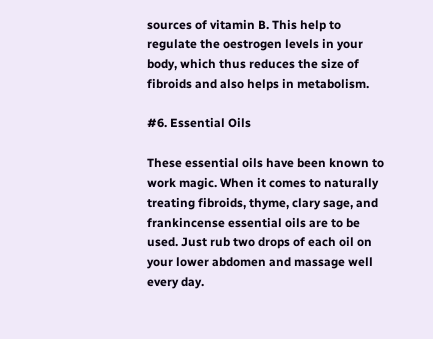sources of vitamin B. This help to regulate the oestrogen levels in your body, which thus reduces the size of fibroids and also helps in metabolism.

#6. Essential Oils

These essential oils have been known to work magic. When it comes to naturally treating fibroids, thyme, clary sage, and frankincense essential oils are to be used. Just rub two drops of each oil on your lower abdomen and massage well every day.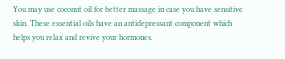You may use coconut oil for better massage in case you have sensitive skin. These essential oils have an antidepressant component which helps you relax and revive your hormones.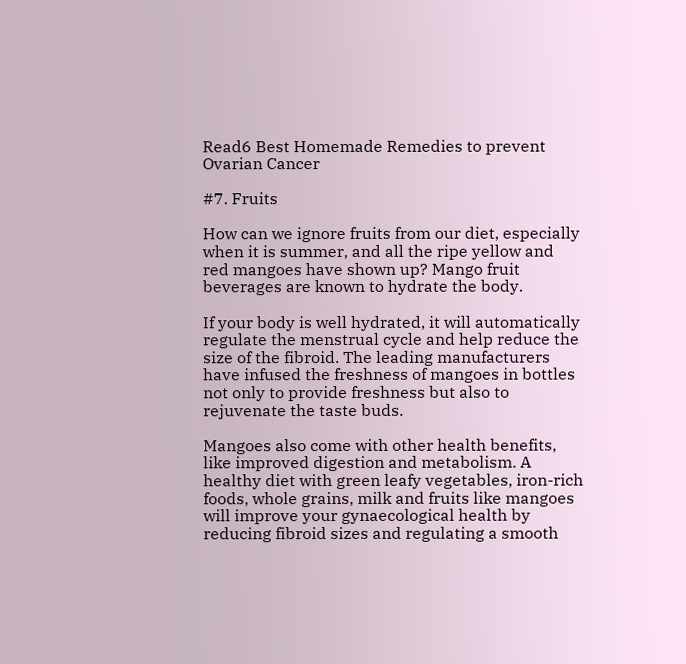Read6 Best Homemade Remedies to prevent Ovarian Cancer

#7. Fruits

How can we ignore fruits from our diet, especially when it is summer, and all the ripe yellow and red mangoes have shown up? Mango fruit beverages are known to hydrate the body.

If your body is well hydrated, it will automatically regulate the menstrual cycle and help reduce the size of the fibroid. The leading manufacturers have infused the freshness of mangoes in bottles not only to provide freshness but also to rejuvenate the taste buds.

Mangoes also come with other health benefits, like improved digestion and metabolism. A healthy diet with green leafy vegetables, iron-rich foods, whole grains, milk and fruits like mangoes will improve your gynaecological health by reducing fibroid sizes and regulating a smooth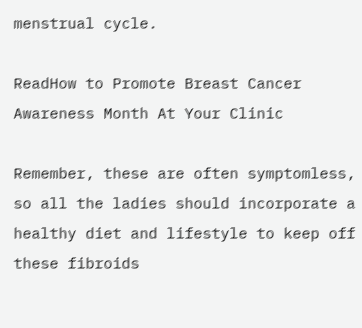menstrual cycle.

ReadHow to Promote Breast Cancer Awareness Month At Your Clinic

Remember, these are often symptomless, so all the ladies should incorporate a healthy diet and lifestyle to keep off these fibroids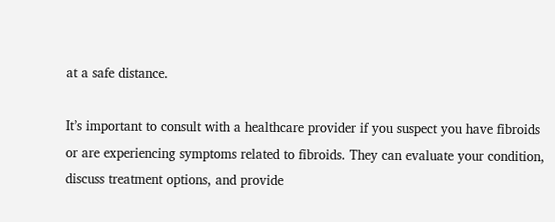at a safe distance.

It’s important to consult with a healthcare provider if you suspect you have fibroids or are experiencing symptoms related to fibroids. They can evaluate your condition, discuss treatment options, and provide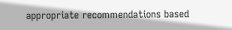appropriate recommendations based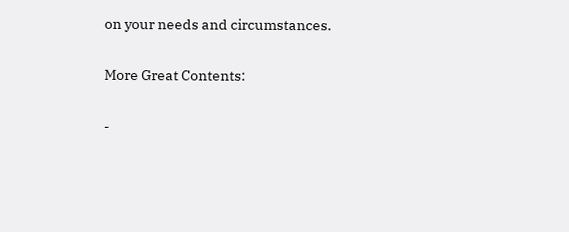on your needs and circumstances.

More Great Contents:

-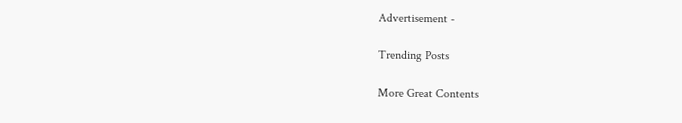Advertisement -

Trending Posts

More Great Contents